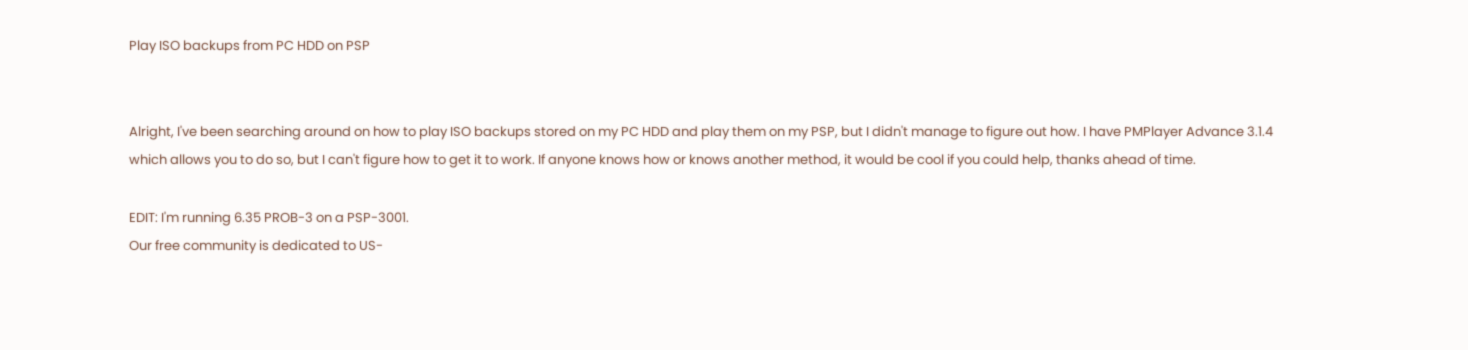Play ISO backups from PC HDD on PSP


Alright, I've been searching around on how to play ISO backups stored on my PC HDD and play them on my PSP, but I didn't manage to figure out how. I have PMPlayer Advance 3.1.4 which allows you to do so, but I can't figure how to get it to work. If anyone knows how or knows another method, it would be cool if you could help, thanks ahead of time.

EDIT: I'm running 6.35 PROB-3 on a PSP-3001.
Our free community is dedicated to US-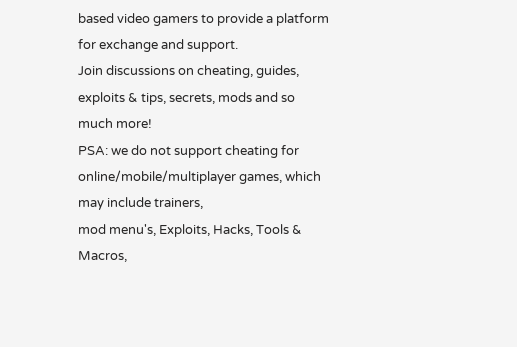based video gamers to provide a platform for exchange and support.
Join discussions on cheating, guides, exploits & tips, secrets, mods and so much more!
PSA: we do not support cheating for online/mobile/multiplayer games, which may include trainers,
mod menu's, Exploits, Hacks, Tools & Macros,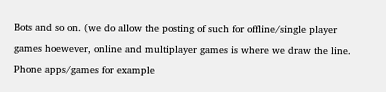Bots and so on. (we do allow the posting of such for offline/single player games hoewever, online and multiplayer games is where we draw the line. Phone apps/games for example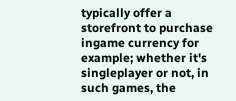typically offer a storefront to purchase ingame currency for example; whether it's singleplayer or not, in such games, the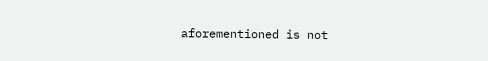aforementioned is not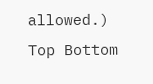allowed.)
Top Bottom